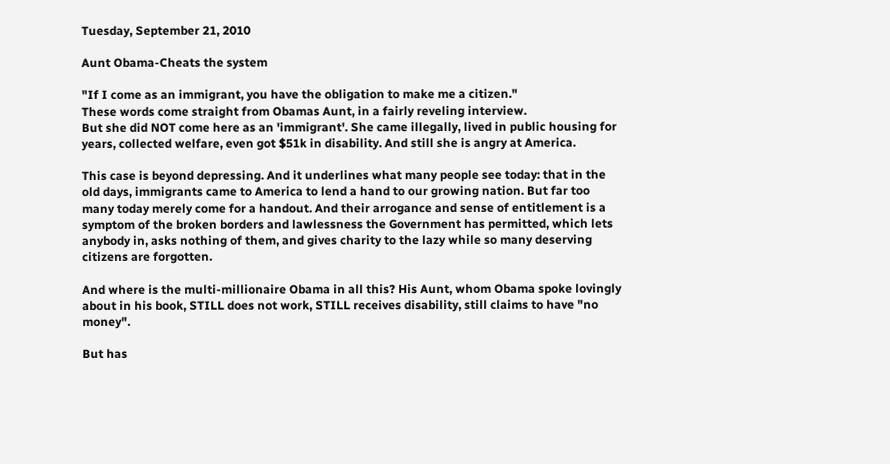Tuesday, September 21, 2010

Aunt Obama-Cheats the system

"If I come as an immigrant, you have the obligation to make me a citizen."
These words come straight from Obamas Aunt, in a fairly reveling interview.
But she did NOT come here as an 'immigrant'. She came illegally, lived in public housing for years, collected welfare, even got $51k in disability. And still she is angry at America.

This case is beyond depressing. And it underlines what many people see today: that in the old days, immigrants came to America to lend a hand to our growing nation. But far too many today merely come for a handout. And their arrogance and sense of entitlement is a symptom of the broken borders and lawlessness the Government has permitted, which lets anybody in, asks nothing of them, and gives charity to the lazy while so many deserving citizens are forgotten.

And where is the multi-millionaire Obama in all this? His Aunt, whom Obama spoke lovingly about in his book, STILL does not work, STILL receives disability, still claims to have "no money".

But has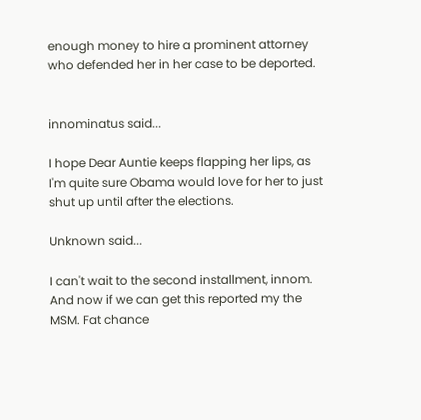enough money to hire a prominent attorney who defended her in her case to be deported.


innominatus said...

I hope Dear Auntie keeps flapping her lips, as I'm quite sure Obama would love for her to just shut up until after the elections.

Unknown said...

I can't wait to the second installment, innom. And now if we can get this reported my the MSM. Fat chance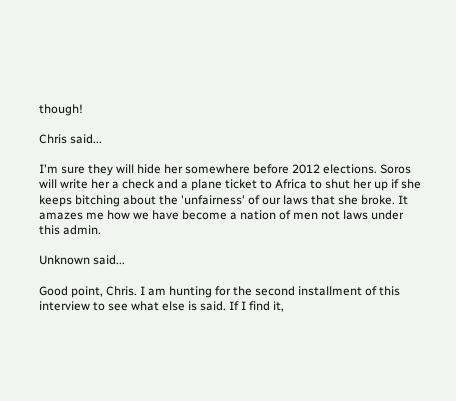though!

Chris said...

I'm sure they will hide her somewhere before 2012 elections. Soros will write her a check and a plane ticket to Africa to shut her up if she keeps bitching about the 'unfairness' of our laws that she broke. It amazes me how we have become a nation of men not laws under this admin.

Unknown said...

Good point, Chris. I am hunting for the second installment of this interview to see what else is said. If I find it,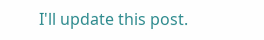I'll update this post.